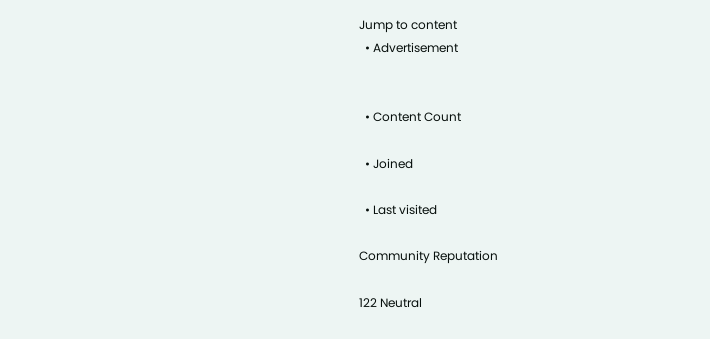Jump to content
  • Advertisement


  • Content Count

  • Joined

  • Last visited

Community Reputation

122 Neutral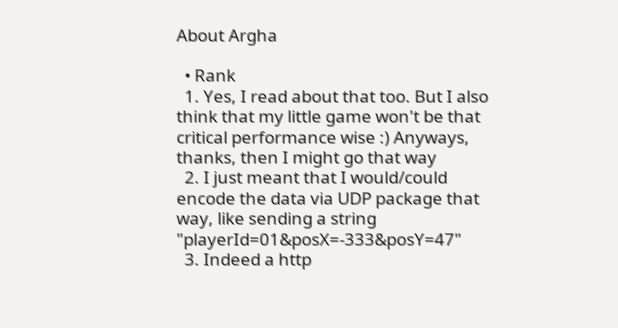About Argha

  • Rank
  1. Yes, I read about that too. But I also think that my little game won't be that critical performance wise :) Anyways, thanks, then I might go that way
  2. I just meant that I would/could encode the data via UDP package that way, like sending a string "playerId=01&posX=-333&posY=47"
  3. Indeed a http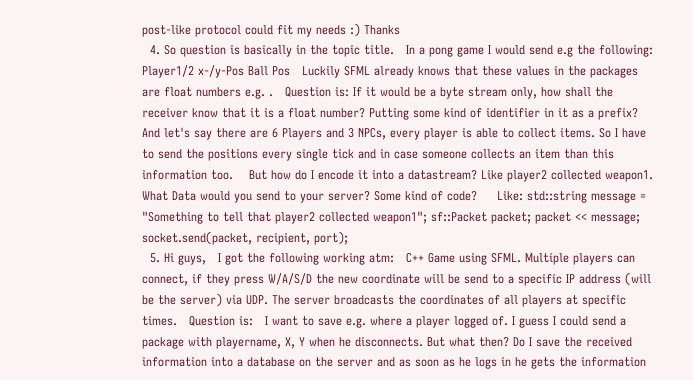post-like protocol could fit my needs :) Thanks
  4. So question is basically in the topic title.   In a pong game I would send e.g the following: Player1/2 x-/y-Pos Ball Pos   Luckily SFML already knows that these values in the packages are float numbers e.g. .   Question is: If it would be a byte stream only, how shall the receiver know that it is a float number? Putting some kind of identifier in it as a prefix?   And let's say there are 6 Players and 3 NPCs, every player is able to collect items. So I have to send the positions every single tick and in case someone collects an item than this information too.    But how do I encode it into a datastream? Like player2 collected weapon1. What Data would you send to your server? Some kind of code?     Like: std::string message = "Something to tell that player2 collected weapon1"; sf::Packet packet; packet << message; socket.send(packet, recipient, port);
  5. Hi guys,   I got the following working atm:   C++ Game using SFML. Multiple players can connect, if they press W/A/S/D the new coordinate will be send to a specific IP address (will be the server) via UDP. The server broadcasts the coordinates of all players at specific times.   Question is:   I want to save e.g. where a player logged of. I guess I could send a package with playername, X, Y when he disconnects. But what then? Do I save the received information into a database on the server and as soon as he logs in he gets the information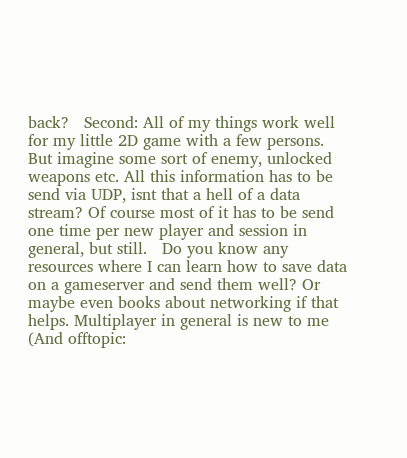back?   Second: All of my things work well for my little 2D game with a few persons. But imagine some sort of enemy, unlocked weapons etc. All this information has to be send via UDP, isnt that a hell of a data stream? Of course most of it has to be send one time per new player and session in general, but still.   Do you know any resources where I can learn how to save data on a gameserver and send them well? Or maybe even books about networking if that helps. Multiplayer in general is new to me   (And offtopic: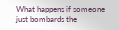What happens if someone just bombards the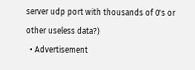server udp port with thousands of 0's or other useless data?)
  • Advertisement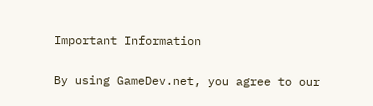Important Information

By using GameDev.net, you agree to our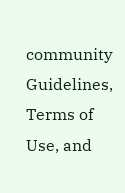community Guidelines, Terms of Use, and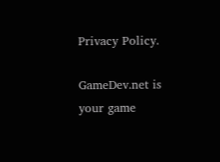Privacy Policy.

GameDev.net is your game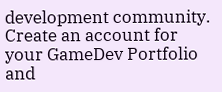development community. Create an account for your GameDev Portfolio and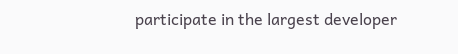participate in the largest developer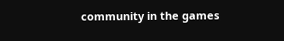community in the games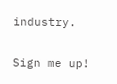industry.

Sign me up!